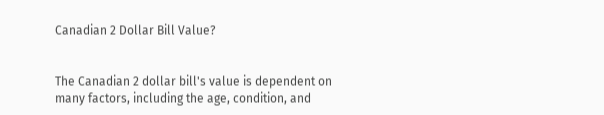Canadian 2 Dollar Bill Value?


The Canadian 2 dollar bill's value is dependent on many factors, including the age, condition, and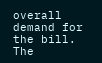overall demand for the bill. The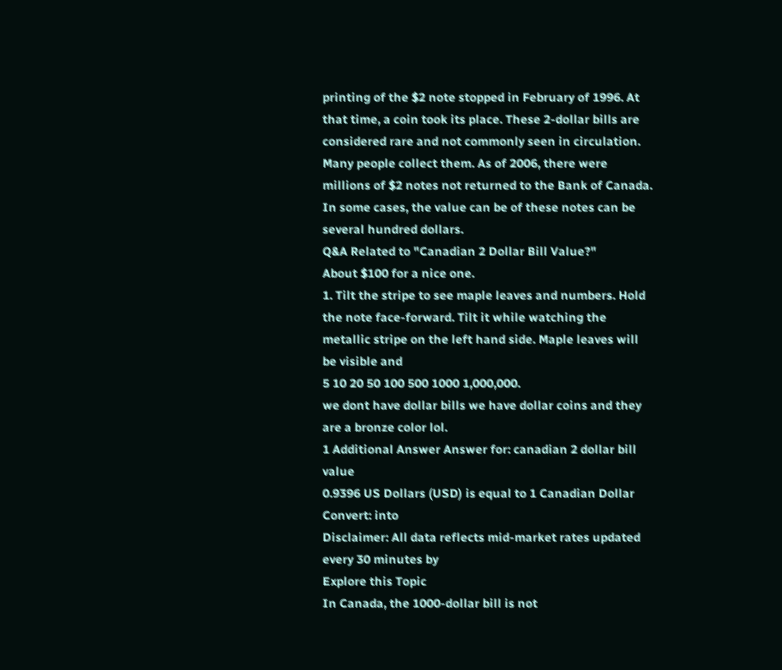printing of the $2 note stopped in February of 1996. At that time, a coin took its place. These 2-dollar bills are considered rare and not commonly seen in circulation. Many people collect them. As of 2006, there were millions of $2 notes not returned to the Bank of Canada. In some cases, the value can be of these notes can be several hundred dollars.
Q&A Related to "Canadian 2 Dollar Bill Value?"
About $100 for a nice one.
1. Tilt the stripe to see maple leaves and numbers. Hold the note face-forward. Tilt it while watching the metallic stripe on the left hand side. Maple leaves will be visible and
5 10 20 50 100 500 1000 1,000,000.
we dont have dollar bills we have dollar coins and they are a bronze color lol.
1 Additional Answer Answer for: canadian 2 dollar bill value
0.9396 US Dollars (USD) is equal to 1 Canadian Dollar
Convert: into
Disclaimer: All data reflects mid-market rates updated every 30 minutes by
Explore this Topic
In Canada, the 1000-dollar bill is not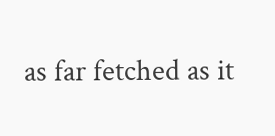as far fetched as it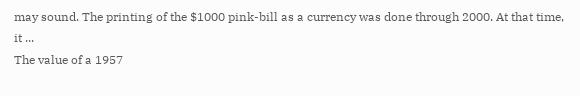may sound. The printing of the $1000 pink-bill as a currency was done through 2000. At that time, it ...
The value of a 1957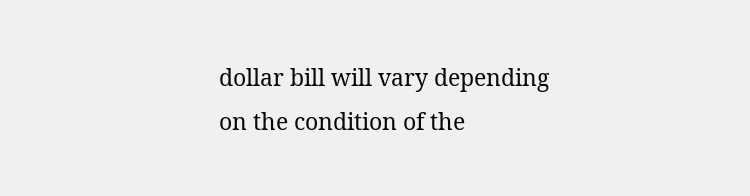dollar bill will vary depending on the condition of the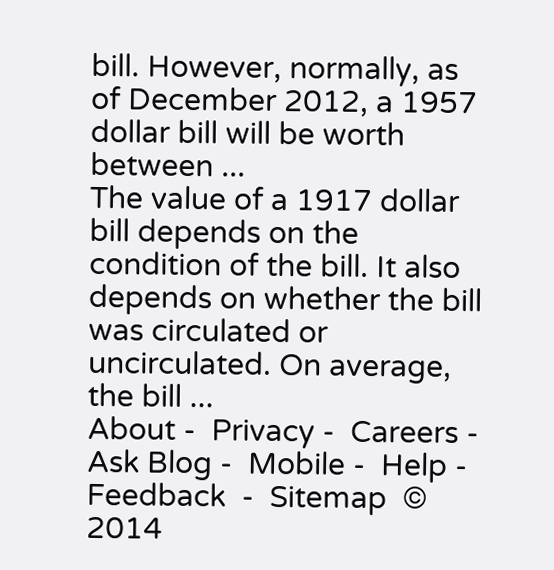bill. However, normally, as of December 2012, a 1957 dollar bill will be worth between ...
The value of a 1917 dollar bill depends on the condition of the bill. It also depends on whether the bill was circulated or uncirculated. On average, the bill ...
About -  Privacy -  Careers -  Ask Blog -  Mobile -  Help -  Feedback  -  Sitemap  © 2014